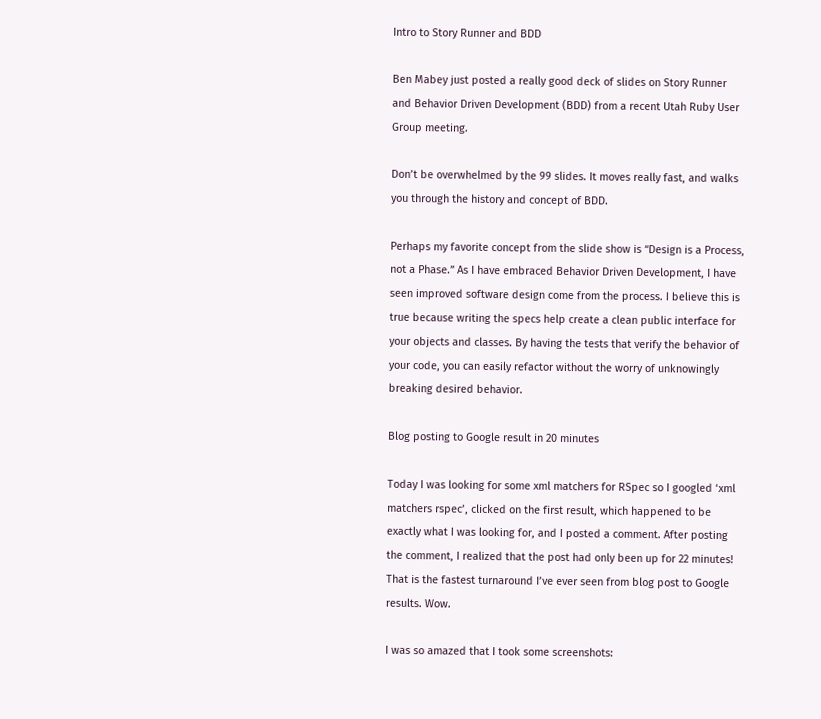Intro to Story Runner and BDD

Ben Mabey just posted a really good deck of slides on Story Runner and Behavior Driven Development (BDD) from a recent Utah Ruby User Group meeting.

Don’t be overwhelmed by the 99 slides. It moves really fast, and walks you through the history and concept of BDD.

Perhaps my favorite concept from the slide show is “Design is a Process, not a Phase.” As I have embraced Behavior Driven Development, I have seen improved software design come from the process. I believe this is true because writing the specs help create a clean public interface for your objects and classes. By having the tests that verify the behavior of your code, you can easily refactor without the worry of unknowingly breaking desired behavior.

Blog posting to Google result in 20 minutes

Today I was looking for some xml matchers for RSpec so I googled ‘xml matchers rspec’, clicked on the first result, which happened to be exactly what I was looking for, and I posted a comment. After posting the comment, I realized that the post had only been up for 22 minutes! That is the fastest turnaround I’ve ever seen from blog post to Google results. Wow.

I was so amazed that I took some screenshots: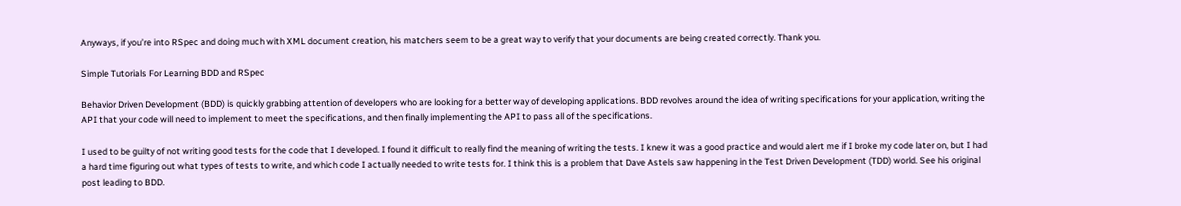Anyways, if you’re into RSpec and doing much with XML document creation, his matchers seem to be a great way to verify that your documents are being created correctly. Thank you.

Simple Tutorials For Learning BDD and RSpec

Behavior Driven Development (BDD) is quickly grabbing attention of developers who are looking for a better way of developing applications. BDD revolves around the idea of writing specifications for your application, writing the API that your code will need to implement to meet the specifications, and then finally implementing the API to pass all of the specifications.

I used to be guilty of not writing good tests for the code that I developed. I found it difficult to really find the meaning of writing the tests. I knew it was a good practice and would alert me if I broke my code later on, but I had a hard time figuring out what types of tests to write, and which code I actually needed to write tests for. I think this is a problem that Dave Astels saw happening in the Test Driven Development (TDD) world. See his original post leading to BDD.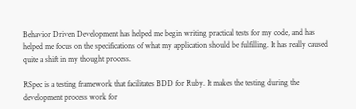Behavior Driven Development has helped me begin writing practical tests for my code, and has helped me focus on the specifications of what my application should be fulfilling. It has really caused quite a shift in my thought process.

RSpec is a testing framework that facilitates BDD for Ruby. It makes the testing during the development process work for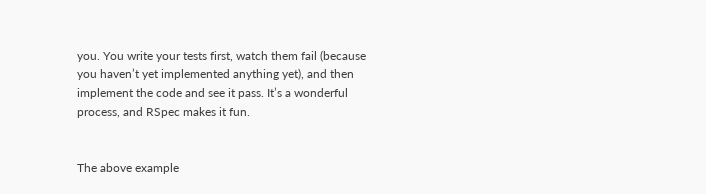you. You write your tests first, watch them fail (because you haven’t yet implemented anything yet), and then implement the code and see it pass. It’s a wonderful process, and RSpec makes it fun.


The above example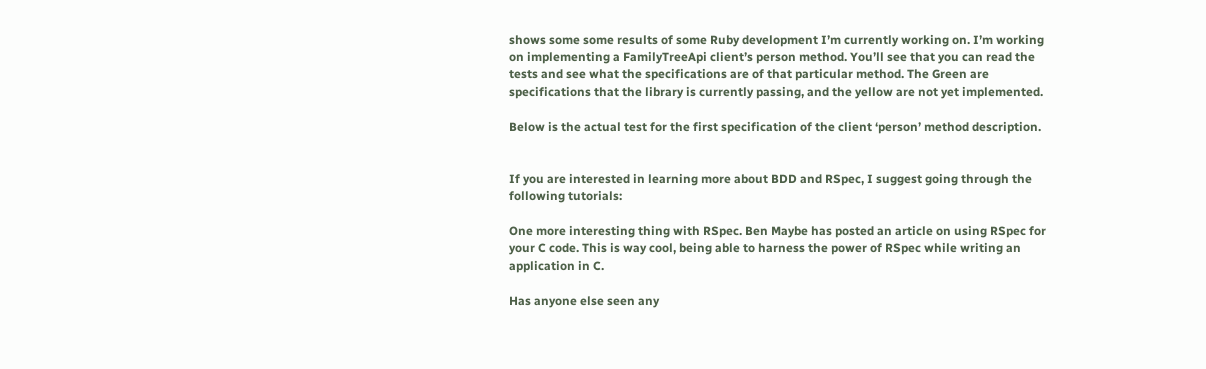shows some some results of some Ruby development I’m currently working on. I’m working on implementing a FamilyTreeApi client’s person method. You’ll see that you can read the tests and see what the specifications are of that particular method. The Green are specifications that the library is currently passing, and the yellow are not yet implemented.

Below is the actual test for the first specification of the client ‘person’ method description.


If you are interested in learning more about BDD and RSpec, I suggest going through the following tutorials:

One more interesting thing with RSpec. Ben Maybe has posted an article on using RSpec for your C code. This is way cool, being able to harness the power of RSpec while writing an application in C.

Has anyone else seen any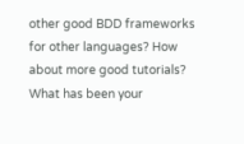other good BDD frameworks for other languages? How about more good tutorials? What has been your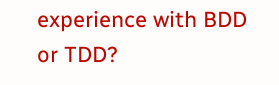experience with BDD or TDD?